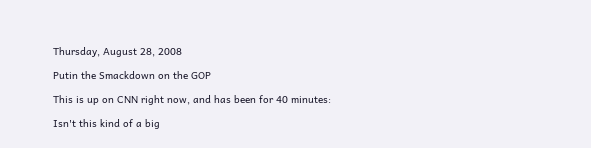Thursday, August 28, 2008

Putin the Smackdown on the GOP

This is up on CNN right now, and has been for 40 minutes:

Isn't this kind of a big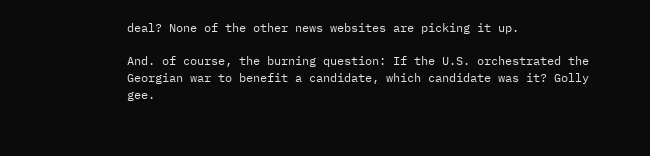deal? None of the other news websites are picking it up.

And. of course, the burning question: If the U.S. orchestrated the Georgian war to benefit a candidate, which candidate was it? Golly gee.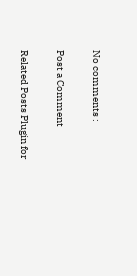No comments :

Post a Comment

Related Posts Plugin for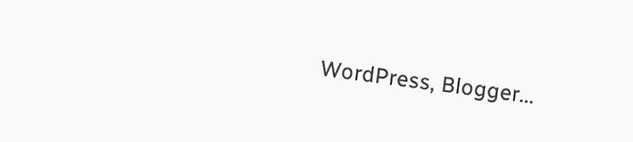WordPress, Blogger...